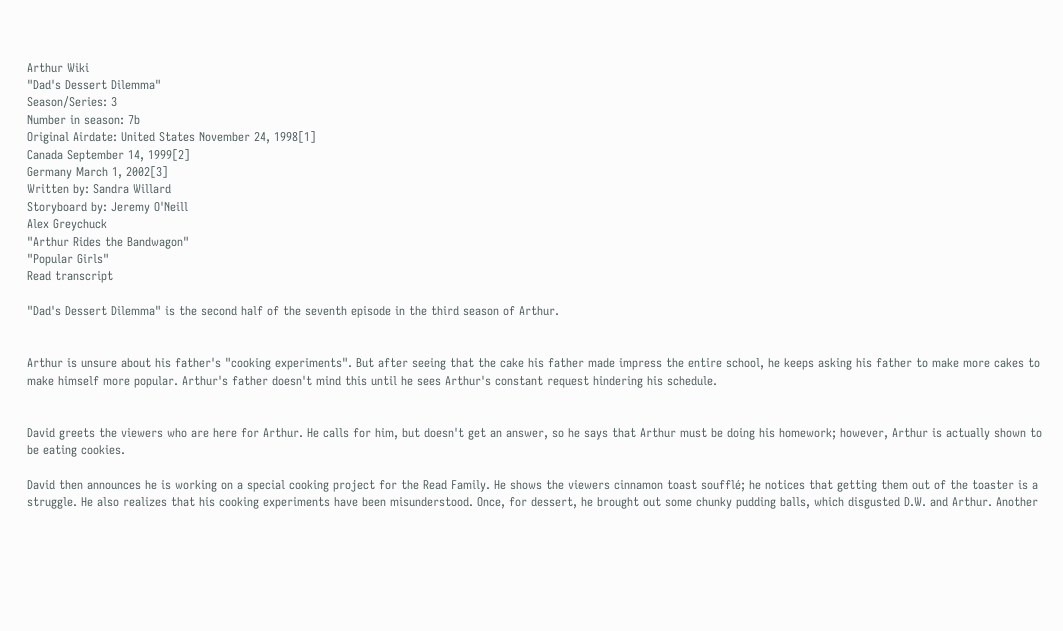Arthur Wiki
"Dad's Dessert Dilemma"
Season/Series: 3
Number in season: 7b
Original Airdate: United States November 24, 1998[1]
Canada September 14, 1999[2]
Germany March 1, 2002[3]
Written by: Sandra Willard
Storyboard by: Jeremy O'Neill
Alex Greychuck
"Arthur Rides the Bandwagon"
"Popular Girls"
Read transcript

"Dad's Dessert Dilemma" is the second half of the seventh episode in the third season of Arthur.


Arthur is unsure about his father's "cooking experiments". But after seeing that the cake his father made impress the entire school, he keeps asking his father to make more cakes to make himself more popular. Arthur's father doesn't mind this until he sees Arthur's constant request hindering his schedule.


David greets the viewers who are here for Arthur. He calls for him, but doesn't get an answer, so he says that Arthur must be doing his homework; however, Arthur is actually shown to be eating cookies.

David then announces he is working on a special cooking project for the Read Family. He shows the viewers cinnamon toast soufflé; he notices that getting them out of the toaster is a struggle. He also realizes that his cooking experiments have been misunderstood. Once, for dessert, he brought out some chunky pudding balls, which disgusted D.W. and Arthur. Another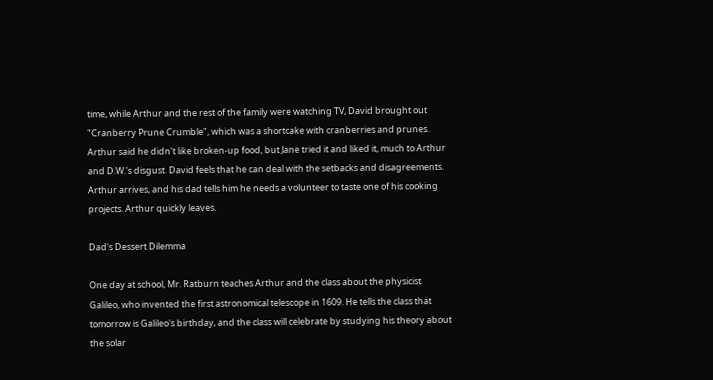time, while Arthur and the rest of the family were watching TV, David brought out "Cranberry Prune Crumble", which was a shortcake with cranberries and prunes. Arthur said he didn't like broken-up food, but Jane tried it and liked it, much to Arthur and D.W.'s disgust. David feels that he can deal with the setbacks and disagreements. Arthur arrives, and his dad tells him he needs a volunteer to taste one of his cooking projects. Arthur quickly leaves.

Dad's Dessert Dilemma

One day at school, Mr. Ratburn teaches Arthur and the class about the physicist Galileo, who invented the first astronomical telescope in 1609. He tells the class that tomorrow is Galileo's birthday, and the class will celebrate by studying his theory about the solar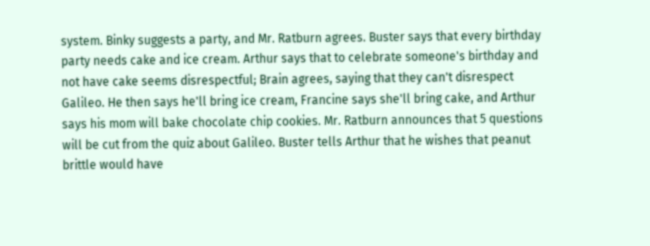system. Binky suggests a party, and Mr. Ratburn agrees. Buster says that every birthday party needs cake and ice cream. Arthur says that to celebrate someone's birthday and not have cake seems disrespectful; Brain agrees, saying that they can't disrespect Galileo. He then says he'll bring ice cream, Francine says she'll bring cake, and Arthur says his mom will bake chocolate chip cookies. Mr. Ratburn announces that 5 questions will be cut from the quiz about Galileo. Buster tells Arthur that he wishes that peanut brittle would have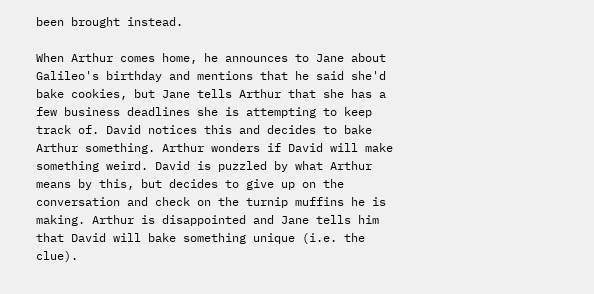been brought instead.

When Arthur comes home, he announces to Jane about Galileo's birthday and mentions that he said she'd bake cookies, but Jane tells Arthur that she has a few business deadlines she is attempting to keep track of. David notices this and decides to bake Arthur something. Arthur wonders if David will make something weird. David is puzzled by what Arthur means by this, but decides to give up on the conversation and check on the turnip muffins he is making. Arthur is disappointed and Jane tells him that David will bake something unique (i.e. the clue).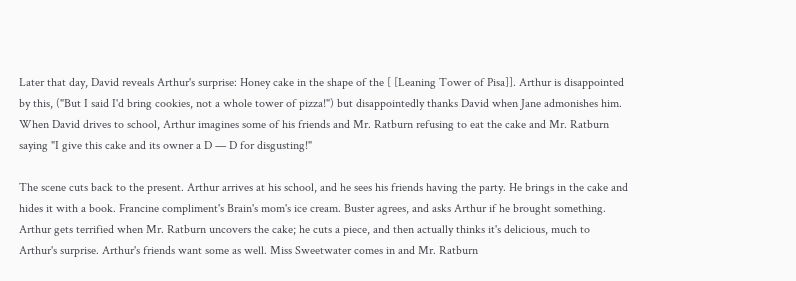Later that day, David reveals Arthur's surprise: Honey cake in the shape of the [ [Leaning Tower of Pisa]]. Arthur is disappointed by this, ("But I said I'd bring cookies, not a whole tower of pizza!") but disappointedly thanks David when Jane admonishes him. When David drives to school, Arthur imagines some of his friends and Mr. Ratburn refusing to eat the cake and Mr. Ratburn saying "I give this cake and its owner a D — D for disgusting!"

The scene cuts back to the present. Arthur arrives at his school, and he sees his friends having the party. He brings in the cake and hides it with a book. Francine compliment's Brain's mom's ice cream. Buster agrees, and asks Arthur if he brought something. Arthur gets terrified when Mr. Ratburn uncovers the cake; he cuts a piece, and then actually thinks it's delicious, much to Arthur's surprise. Arthur's friends want some as well. Miss Sweetwater comes in and Mr. Ratburn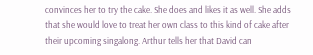convinces her to try the cake. She does and likes it as well. She adds that she would love to treat her own class to this kind of cake after their upcoming singalong. Arthur tells her that David can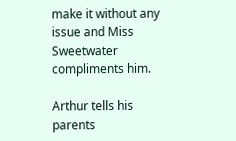make it without any issue and Miss Sweetwater compliments him.

Arthur tells his parents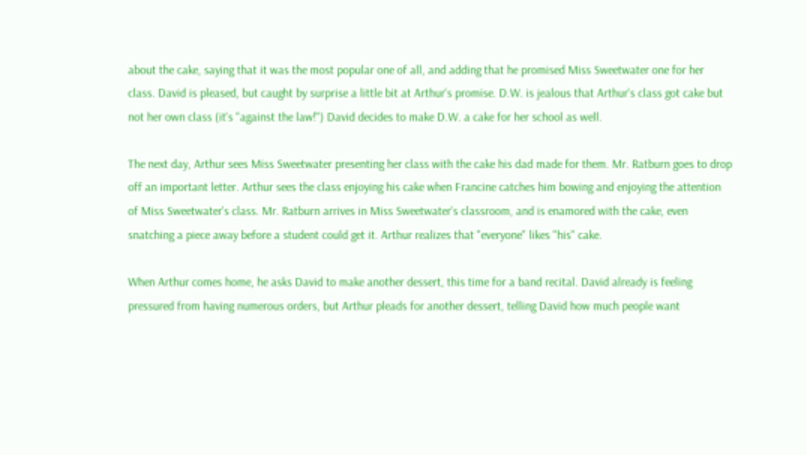about the cake, saying that it was the most popular one of all, and adding that he promised Miss Sweetwater one for her class. David is pleased, but caught by surprise a little bit at Arthur's promise. D.W. is jealous that Arthur's class got cake but not her own class (it's "against the law!") David decides to make D.W. a cake for her school as well.

The next day, Arthur sees Miss Sweetwater presenting her class with the cake his dad made for them. Mr. Ratburn goes to drop off an important letter. Arthur sees the class enjoying his cake when Francine catches him bowing and enjoying the attention of Miss Sweetwater's class. Mr. Ratburn arrives in Miss Sweetwater's classroom, and is enamored with the cake, even snatching a piece away before a student could get it. Arthur realizes that "everyone" likes "his" cake.

When Arthur comes home, he asks David to make another dessert, this time for a band recital. David already is feeling pressured from having numerous orders, but Arthur pleads for another dessert, telling David how much people want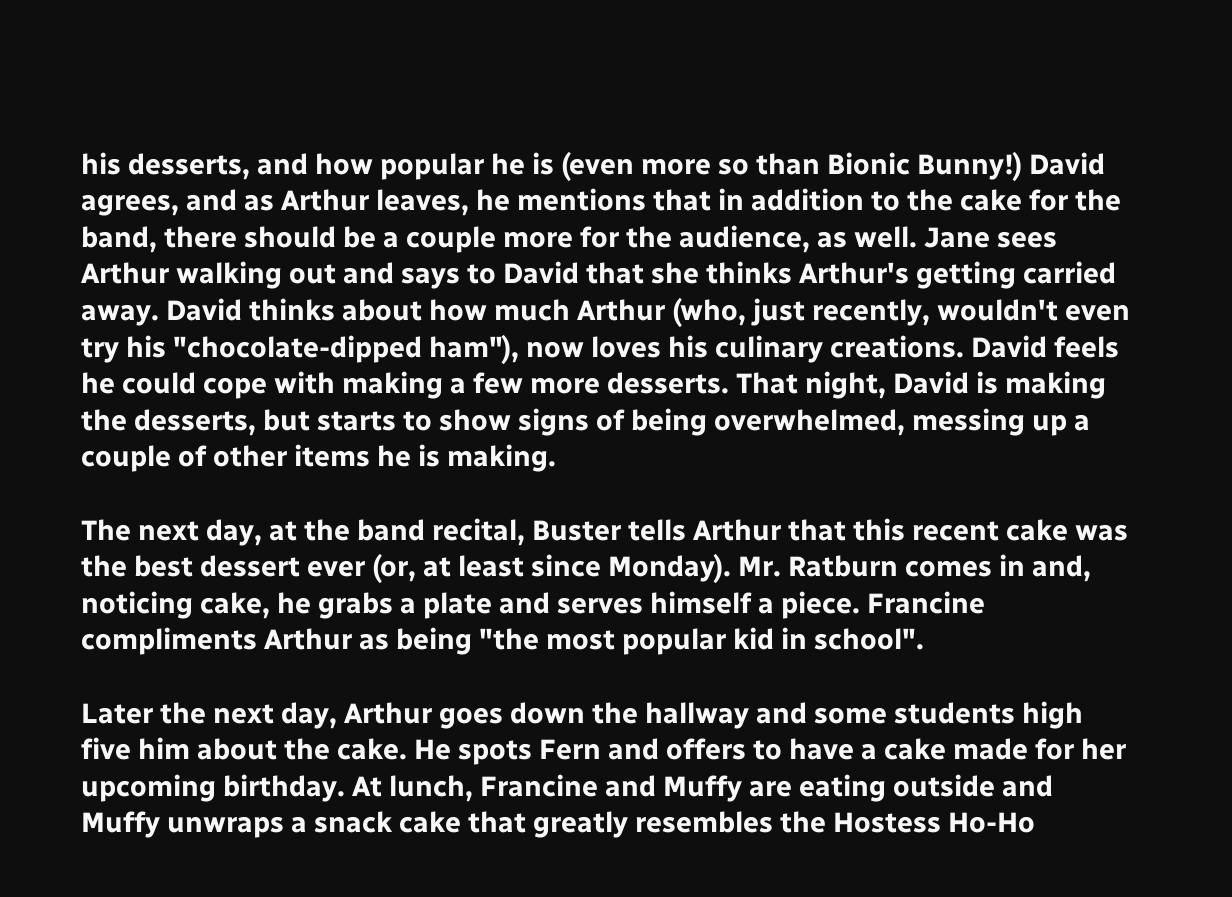his desserts, and how popular he is (even more so than Bionic Bunny!) David agrees, and as Arthur leaves, he mentions that in addition to the cake for the band, there should be a couple more for the audience, as well. Jane sees Arthur walking out and says to David that she thinks Arthur's getting carried away. David thinks about how much Arthur (who, just recently, wouldn't even try his "chocolate-dipped ham"), now loves his culinary creations. David feels he could cope with making a few more desserts. That night, David is making the desserts, but starts to show signs of being overwhelmed, messing up a couple of other items he is making.

The next day, at the band recital, Buster tells Arthur that this recent cake was the best dessert ever (or, at least since Monday). Mr. Ratburn comes in and, noticing cake, he grabs a plate and serves himself a piece. Francine compliments Arthur as being "the most popular kid in school".

Later the next day, Arthur goes down the hallway and some students high five him about the cake. He spots Fern and offers to have a cake made for her upcoming birthday. At lunch, Francine and Muffy are eating outside and Muffy unwraps a snack cake that greatly resembles the Hostess Ho-Ho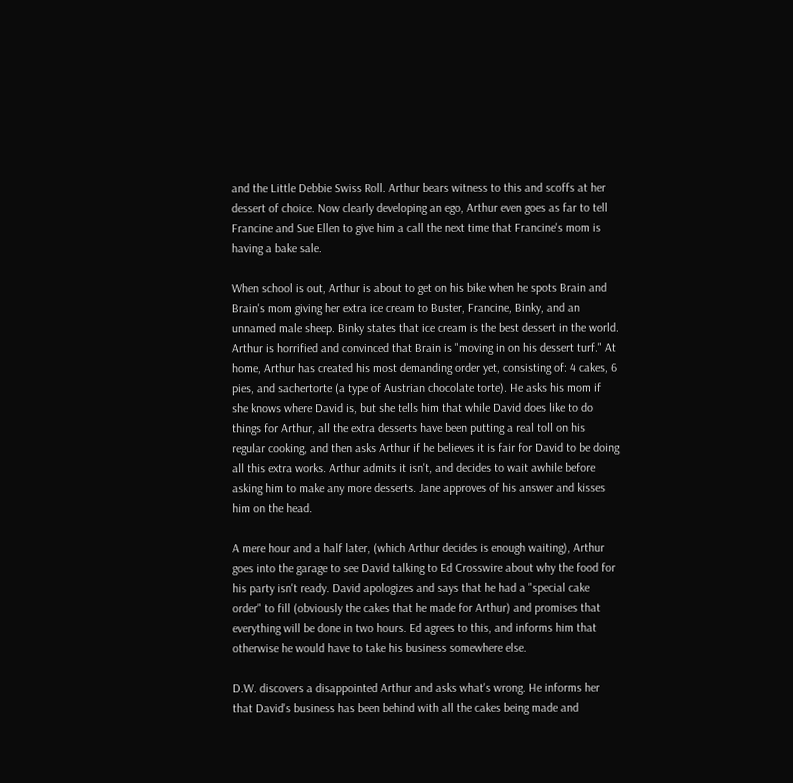and the Little Debbie Swiss Roll. Arthur bears witness to this and scoffs at her dessert of choice. Now clearly developing an ego, Arthur even goes as far to tell Francine and Sue Ellen to give him a call the next time that Francine's mom is having a bake sale.

When school is out, Arthur is about to get on his bike when he spots Brain and Brain's mom giving her extra ice cream to Buster, Francine, Binky, and an unnamed male sheep. Binky states that ice cream is the best dessert in the world. Arthur is horrified and convinced that Brain is "moving in on his dessert turf." At home, Arthur has created his most demanding order yet, consisting of: 4 cakes, 6 pies, and sachertorte (a type of Austrian chocolate torte). He asks his mom if she knows where David is, but she tells him that while David does like to do things for Arthur, all the extra desserts have been putting a real toll on his regular cooking, and then asks Arthur if he believes it is fair for David to be doing all this extra works. Arthur admits it isn't, and decides to wait awhile before asking him to make any more desserts. Jane approves of his answer and kisses him on the head.

A mere hour and a half later, (which Arthur decides is enough waiting), Arthur goes into the garage to see David talking to Ed Crosswire about why the food for his party isn't ready. David apologizes and says that he had a "special cake order" to fill (obviously the cakes that he made for Arthur) and promises that everything will be done in two hours. Ed agrees to this, and informs him that otherwise he would have to take his business somewhere else.

D.W. discovers a disappointed Arthur and asks what's wrong. He informs her that David's business has been behind with all the cakes being made and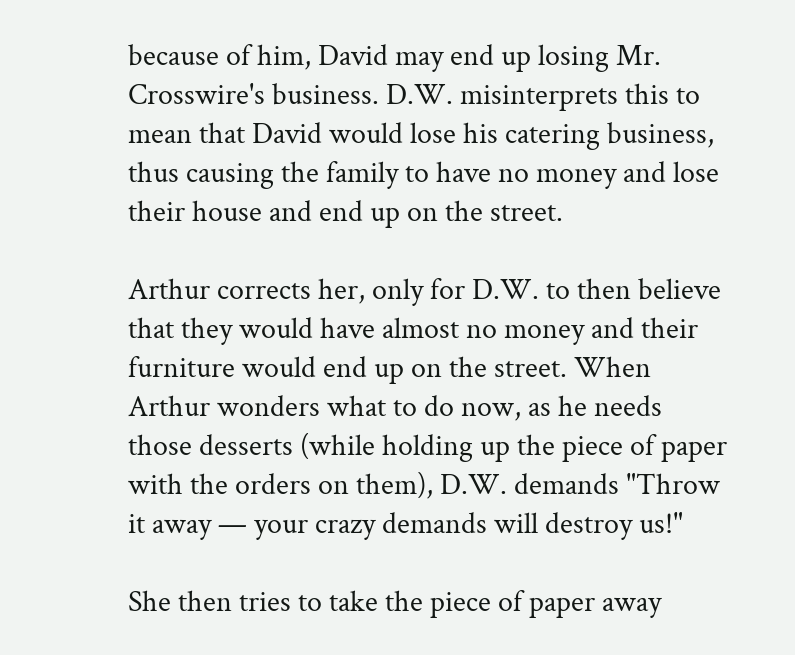because of him, David may end up losing Mr. Crosswire's business. D.W. misinterprets this to mean that David would lose his catering business, thus causing the family to have no money and lose their house and end up on the street.

Arthur corrects her, only for D.W. to then believe that they would have almost no money and their furniture would end up on the street. When Arthur wonders what to do now, as he needs those desserts (while holding up the piece of paper with the orders on them), D.W. demands "Throw it away — your crazy demands will destroy us!"

She then tries to take the piece of paper away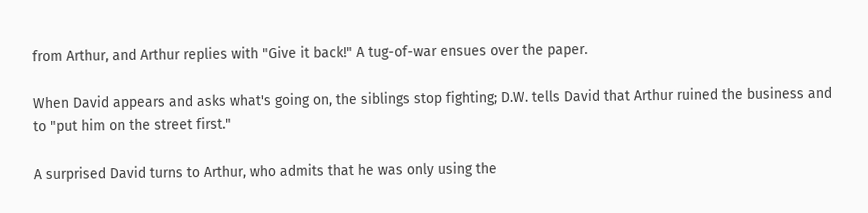from Arthur, and Arthur replies with "Give it back!" A tug-of-war ensues over the paper.

When David appears and asks what's going on, the siblings stop fighting; D.W. tells David that Arthur ruined the business and to "put him on the street first."

A surprised David turns to Arthur, who admits that he was only using the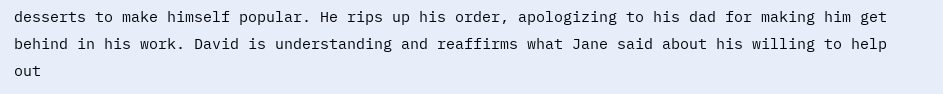desserts to make himself popular. He rips up his order, apologizing to his dad for making him get behind in his work. David is understanding and reaffirms what Jane said about his willing to help out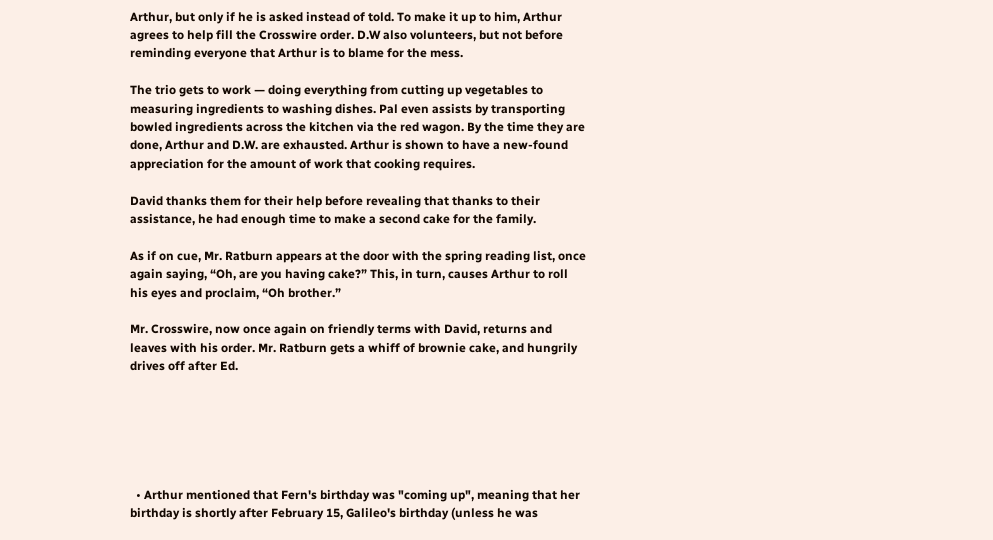Arthur, but only if he is asked instead of told. To make it up to him, Arthur agrees to help fill the Crosswire order. D.W also volunteers, but not before reminding everyone that Arthur is to blame for the mess.

The trio gets to work — doing everything from cutting up vegetables to measuring ingredients to washing dishes. Pal even assists by transporting bowled ingredients across the kitchen via the red wagon. By the time they are done, Arthur and D.W. are exhausted. Arthur is shown to have a new-found appreciation for the amount of work that cooking requires.

David thanks them for their help before revealing that thanks to their assistance, he had enough time to make a second cake for the family.

As if on cue, Mr. Ratburn appears at the door with the spring reading list, once again saying, “Oh, are you having cake?” This, in turn, causes Arthur to roll his eyes and proclaim, “Oh brother.”

Mr. Crosswire, now once again on friendly terms with David, returns and leaves with his order. Mr. Ratburn gets a whiff of brownie cake, and hungrily drives off after Ed.






  • Arthur mentioned that Fern's birthday was "coming up", meaning that her birthday is shortly after February 15, Galileo's birthday (unless he was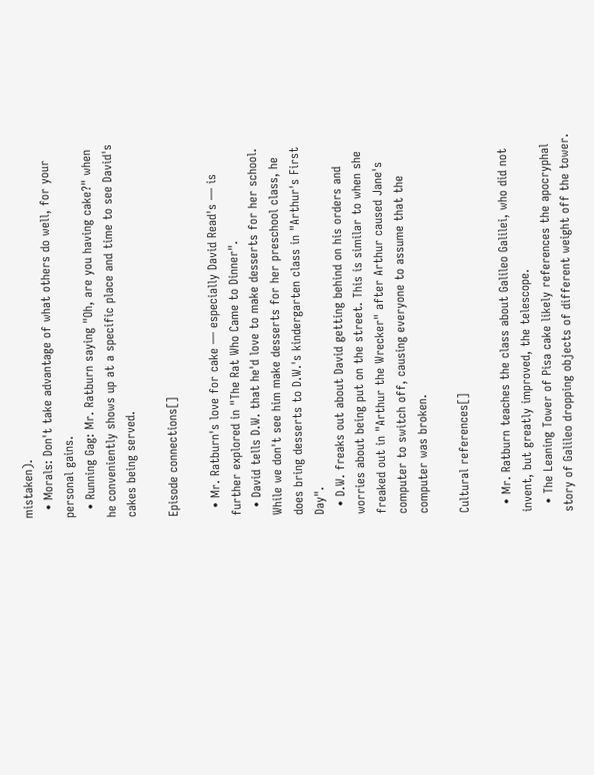mistaken).
  • Morals: Don't take advantage of what others do well, for your personal gains.
  • Running Gag: Mr. Ratburn saying "Oh, are you having cake?" when he conveniently shows up at a specific place and time to see David's cakes being served.

Episode connections[]

  • Mr. Ratburn's love for cake — especially David Read's — is further explored in "The Rat Who Came to Dinner".
  • David tells D.W. that he'd love to make desserts for her school. While we don't see him make desserts for her preschool class, he does bring desserts to D.W.'s kindergarten class in "Arthur's First Day".
  • D.W. freaks out about David getting behind on his orders and worries about being put on the street. This is similar to when she freaked out in "Arthur the Wrecker" after Arthur caused Jane's computer to switch off, causing everyone to assume that the computer was broken.

Cultural references[]

  • Mr. Ratburn teaches the class about Galileo Galilei, who did not invent, but greatly improved, the telescope.
  • The Leaning Tower of Pisa cake likely references the apocryphal story of Galileo dropping objects of different weight off the tower.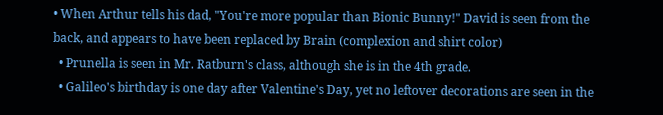• When Arthur tells his dad, "You're more popular than Bionic Bunny!" David is seen from the back, and appears to have been replaced by Brain (complexion and shirt color)
  • Prunella is seen in Mr. Ratburn's class, although she is in the 4th grade.
  • Galileo's birthday is one day after Valentine's Day, yet no leftover decorations are seen in the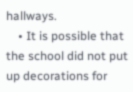hallways.
    • It is possible that the school did not put up decorations for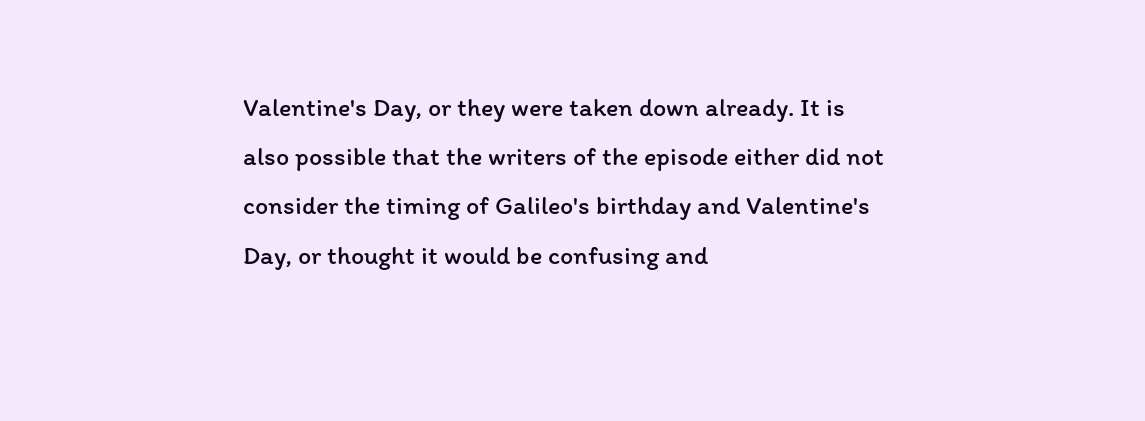Valentine's Day, or they were taken down already. It is also possible that the writers of the episode either did not consider the timing of Galileo's birthday and Valentine's Day, or thought it would be confusing and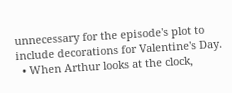unnecessary for the episode's plot to include decorations for Valentine's Day.
  • When Arthur looks at the clock,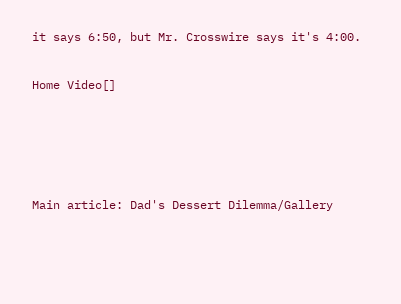it says 6:50, but Mr. Crosswire says it's 4:00.

Home Video[]




Main article: Dad's Dessert Dilemma/Gallery